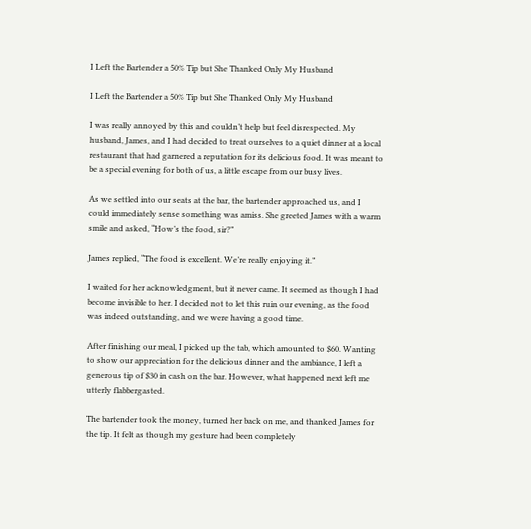I Left the Bartender a 50% Tip but She Thanked Only My Husband

I Left the Bartender a 50% Tip but She Thanked Only My Husband

I was really annoyed by this and couldn’t help but feel disrespected. My husband, James, and I had decided to treat ourselves to a quiet dinner at a local restaurant that had garnered a reputation for its delicious food. It was meant to be a special evening for both of us, a little escape from our busy lives.

As we settled into our seats at the bar, the bartender approached us, and I could immediately sense something was amiss. She greeted James with a warm smile and asked, “How’s the food, sir?”

James replied, “The food is excellent. We’re really enjoying it.”

I waited for her acknowledgment, but it never came. It seemed as though I had become invisible to her. I decided not to let this ruin our evening, as the food was indeed outstanding, and we were having a good time.

After finishing our meal, I picked up the tab, which amounted to $60. Wanting to show our appreciation for the delicious dinner and the ambiance, I left a generous tip of $30 in cash on the bar. However, what happened next left me utterly flabbergasted.

The bartender took the money, turned her back on me, and thanked James for the tip. It felt as though my gesture had been completely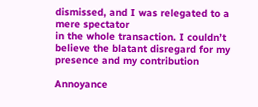dismissed, and I was relegated to a mere spectator
in the whole transaction. I couldn’t believe the blatant disregard for my presence and my contribution

Annoyance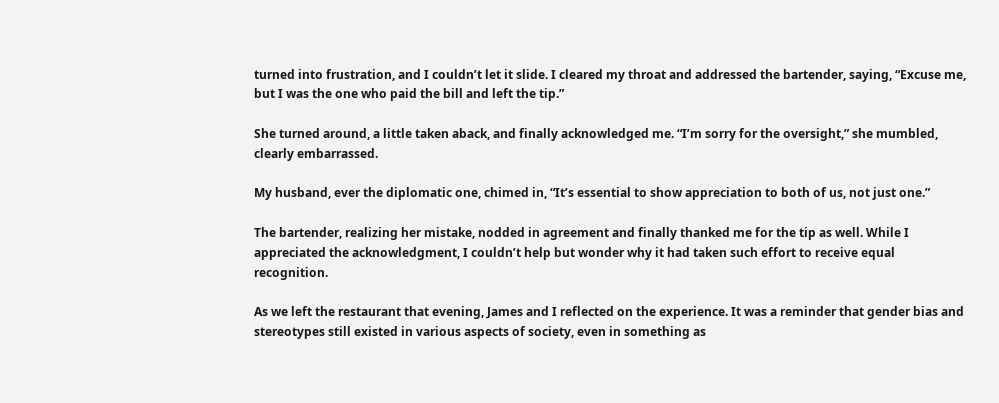turned into frustration, and I couldn’t let it slide. I cleared my throat and addressed the bartender, saying, “Excuse me, but I was the one who paid the bill and left the tip.”

She turned around, a little taken aback, and finally acknowledged me. “I’m sorry for the oversight,” she mumbled, clearly embarrassed.

My husband, ever the diplomatic one, chimed in, “It’s essential to show appreciation to both of us, not just one.”

The bartender, realizing her mistake, nodded in agreement and finally thanked me for the tip as well. While I appreciated the acknowledgment, I couldn’t help but wonder why it had taken such effort to receive equal recognition.

As we left the restaurant that evening, James and I reflected on the experience. It was a reminder that gender bias and stereotypes still existed in various aspects of society, even in something as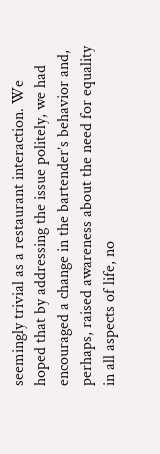seemingly trivial as a restaurant interaction. We hoped that by addressing the issue politely, we had encouraged a change in the bartender’s behavior and, perhaps, raised awareness about the need for equality in all aspects of life, no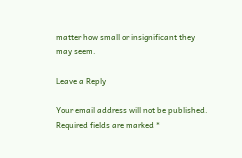matter how small or insignificant they may seem.

Leave a Reply

Your email address will not be published. Required fields are marked *